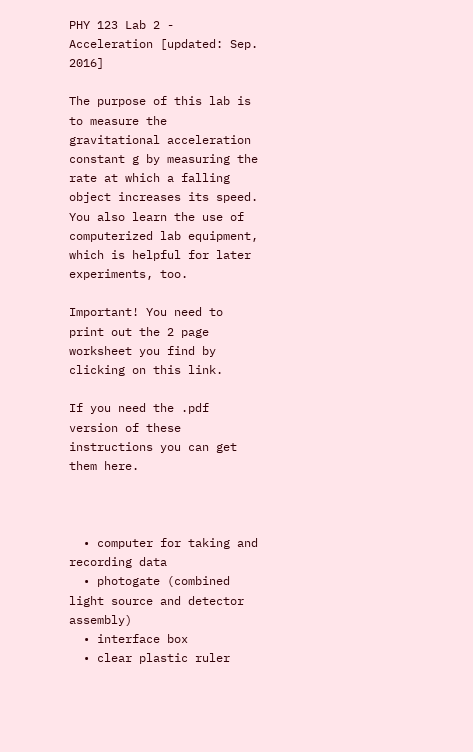PHY 123 Lab 2 - Acceleration [updated: Sep. 2016]

The purpose of this lab is to measure the gravitational acceleration constant g by measuring the rate at which a falling object increases its speed. You also learn the use of computerized lab equipment, which is helpful for later experiments, too.

Important! You need to print out the 2 page worksheet you find by clicking on this link.

If you need the .pdf version of these instructions you can get them here.



  • computer for taking and recording data
  • photogate (combined light source and detector assembly)
  • interface box
  • clear plastic ruler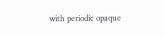with periodic opaque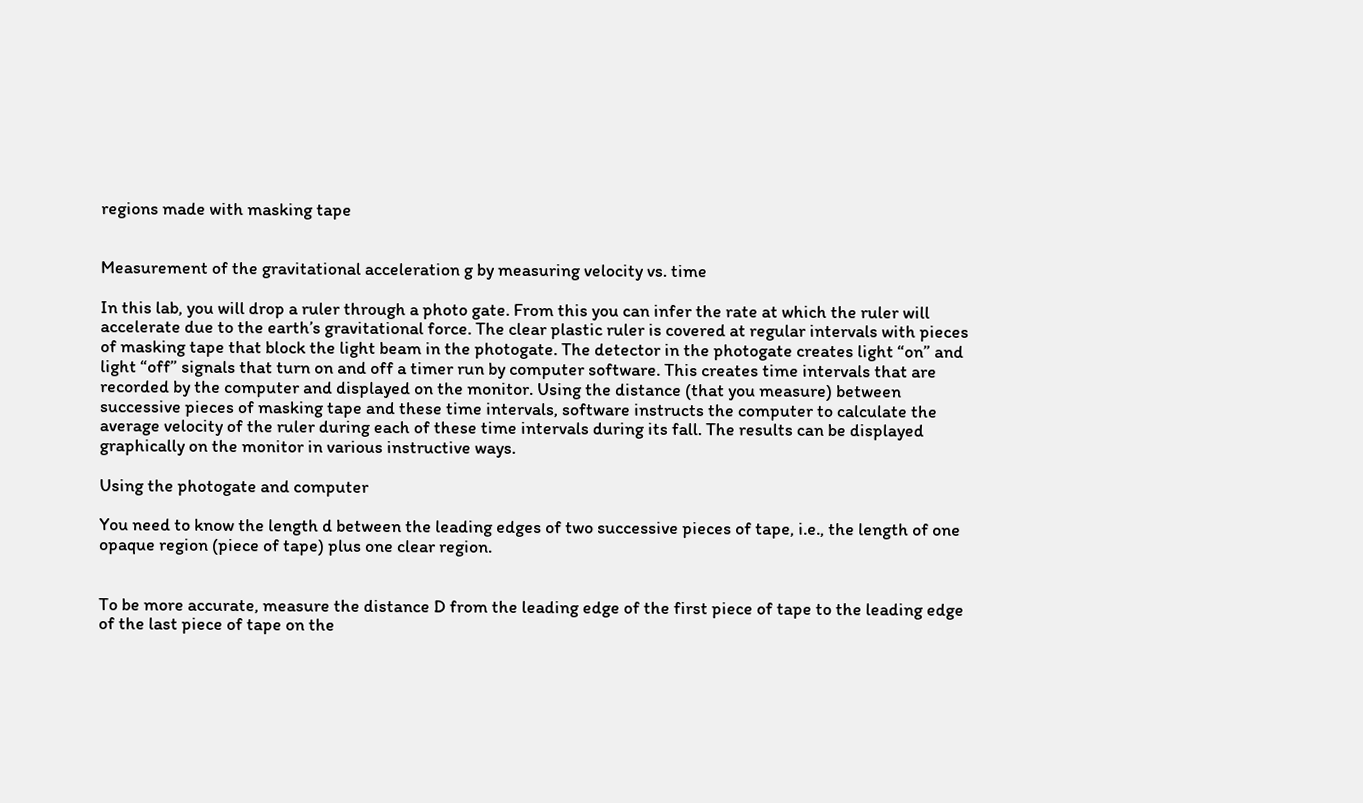regions made with masking tape


Measurement of the gravitational acceleration g by measuring velocity vs. time

In this lab, you will drop a ruler through a photo gate. From this you can infer the rate at which the ruler will accelerate due to the earth’s gravitational force. The clear plastic ruler is covered at regular intervals with pieces of masking tape that block the light beam in the photogate. The detector in the photogate creates light “on” and light “off” signals that turn on and off a timer run by computer software. This creates time intervals that are recorded by the computer and displayed on the monitor. Using the distance (that you measure) between successive pieces of masking tape and these time intervals, software instructs the computer to calculate the average velocity of the ruler during each of these time intervals during its fall. The results can be displayed graphically on the monitor in various instructive ways.

Using the photogate and computer

You need to know the length d between the leading edges of two successive pieces of tape, i.e., the length of one opaque region (piece of tape) plus one clear region.


To be more accurate, measure the distance D from the leading edge of the first piece of tape to the leading edge of the last piece of tape on the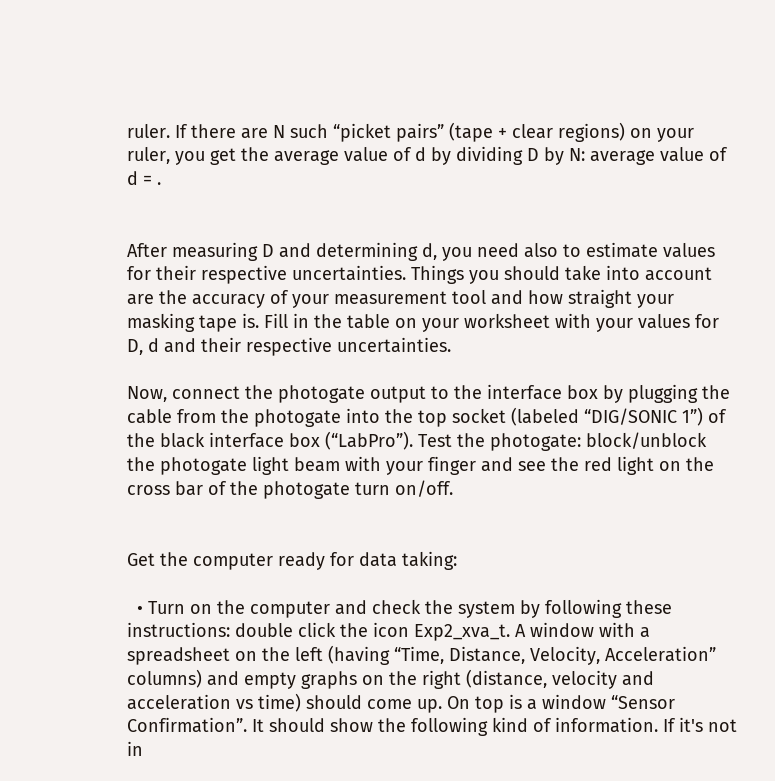ruler. If there are N such “picket pairs” (tape + clear regions) on your ruler, you get the average value of d by dividing D by N: average value of d = .


After measuring D and determining d, you need also to estimate values for their respective uncertainties. Things you should take into account are the accuracy of your measurement tool and how straight your masking tape is. Fill in the table on your worksheet with your values for D, d and their respective uncertainties.

Now, connect the photogate output to the interface box by plugging the cable from the photogate into the top socket (labeled “DIG/SONIC 1”) of the black interface box (“LabPro”). Test the photogate: block/unblock the photogate light beam with your finger and see the red light on the cross bar of the photogate turn on/off.


Get the computer ready for data taking:

  • Turn on the computer and check the system by following these instructions: double click the icon Exp2_xva_t. A window with a spreadsheet on the left (having “Time, Distance, Velocity, Acceleration” columns) and empty graphs on the right (distance, velocity and acceleration vs time) should come up. On top is a window “Sensor Confirmation”. It should show the following kind of information. If it's not in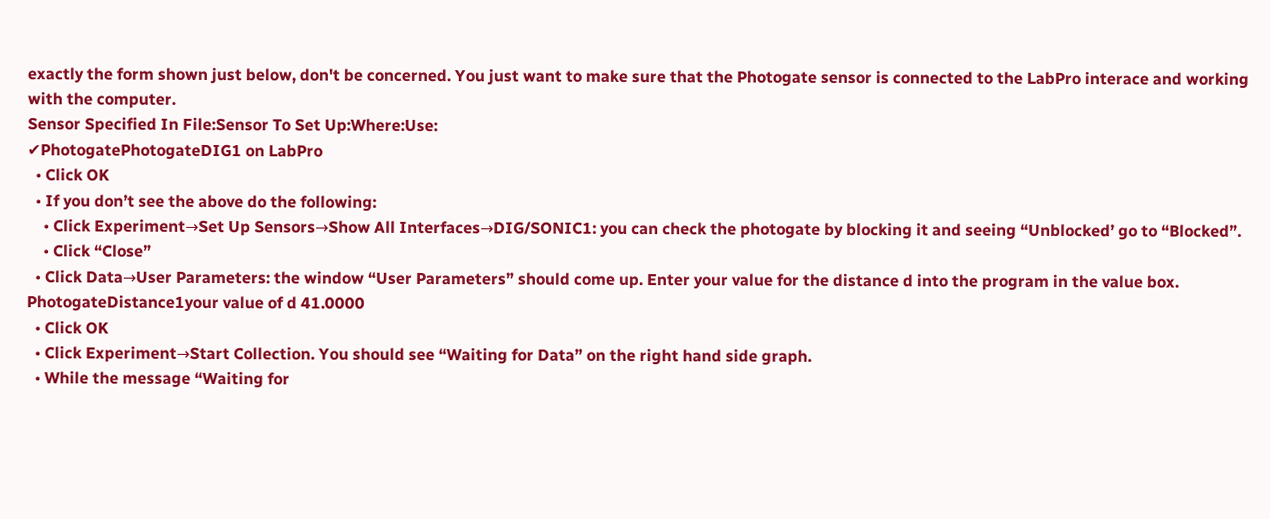exactly the form shown just below, don't be concerned. You just want to make sure that the Photogate sensor is connected to the LabPro interace and working with the computer.
Sensor Specified In File:Sensor To Set Up:Where:Use:
✔PhotogatePhotogateDIG1 on LabPro
  • Click OK
  • If you don’t see the above do the following:
    • Click Experiment→Set Up Sensors→Show All Interfaces→DIG/SONIC1: you can check the photogate by blocking it and seeing “Unblocked’ go to “Blocked”.
    • Click “Close”
  • Click Data→User Parameters: the window “User Parameters” should come up. Enter your value for the distance d into the program in the value box.
PhotogateDistance1your value of d 41.0000
  • Click OK
  • Click Experiment→Start Collection. You should see “Waiting for Data” on the right hand side graph.
  • While the message “Waiting for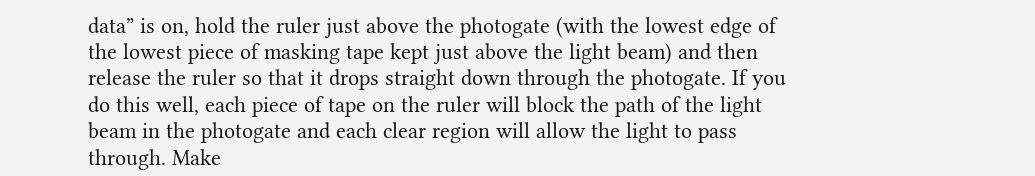data” is on, hold the ruler just above the photogate (with the lowest edge of the lowest piece of masking tape kept just above the light beam) and then release the ruler so that it drops straight down through the photogate. If you do this well, each piece of tape on the ruler will block the path of the light beam in the photogate and each clear region will allow the light to pass through. Make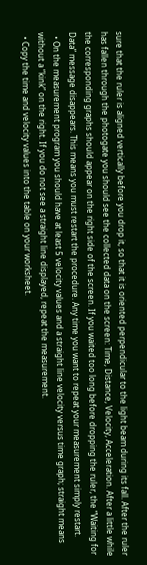sure that the ruler is aligned vertically before you drop it, so that it is oriented perpendicular to the light beam during its fall. After the ruler has fallen through the photogate you should see the collected data on the screen: Time, Distance, Velocity, Acceleration. After a little while the corresponding graphs should appear on the right side of the screen. If you waited too long before dropping the ruler, the “Waiting for Data” message disappears. This means you must restart the procedure. Any time you want to repeat your measurement simply restart.
  • On the measurement program you should have at least 5 velocity values and a straight line velocity versus time graph; straight means without a “kink” on the right. If you do not see a straight line displayed, repeat the measurement.
  • Copy the time and velocity values into the table on your worksheet.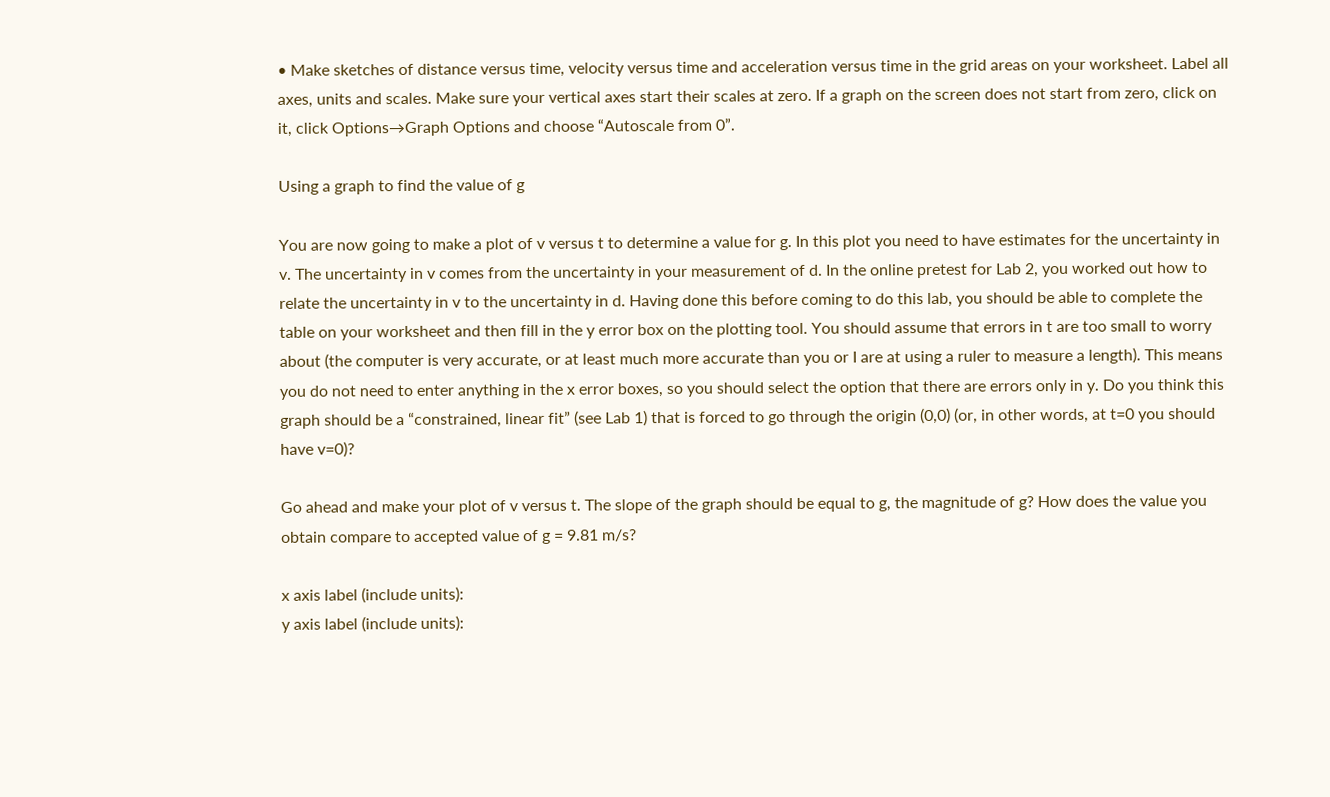• Make sketches of distance versus time, velocity versus time and acceleration versus time in the grid areas on your worksheet. Label all axes, units and scales. Make sure your vertical axes start their scales at zero. If a graph on the screen does not start from zero, click on it, click Options→Graph Options and choose “Autoscale from 0”.

Using a graph to find the value of g

You are now going to make a plot of v versus t to determine a value for g. In this plot you need to have estimates for the uncertainty in v. The uncertainty in v comes from the uncertainty in your measurement of d. In the online pretest for Lab 2, you worked out how to relate the uncertainty in v to the uncertainty in d. Having done this before coming to do this lab, you should be able to complete the table on your worksheet and then fill in the y error box on the plotting tool. You should assume that errors in t are too small to worry about (the computer is very accurate, or at least much more accurate than you or I are at using a ruler to measure a length). This means you do not need to enter anything in the x error boxes, so you should select the option that there are errors only in y. Do you think this graph should be a “constrained, linear fit” (see Lab 1) that is forced to go through the origin (0,0) (or, in other words, at t=0 you should have v=0)?

Go ahead and make your plot of v versus t. The slope of the graph should be equal to g, the magnitude of g? How does the value you obtain compare to accepted value of g = 9.81 m/s?

x axis label (include units):
y axis label (include units):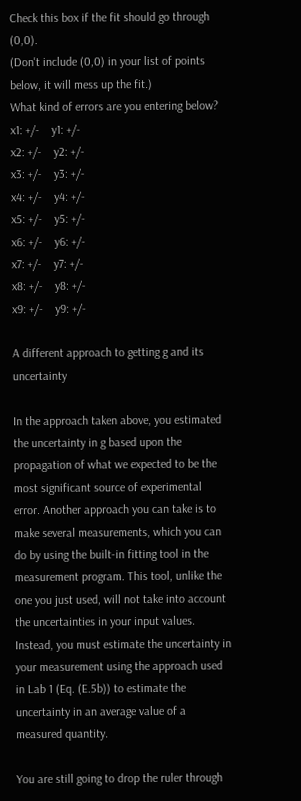Check this box if the fit should go through (0,0).
(Don't include (0,0) in your list of points below, it will mess up the fit.)
What kind of errors are you entering below?
x1: +/-    y1: +/-
x2: +/-    y2: +/-
x3: +/-    y3: +/-
x4: +/-    y4: +/-
x5: +/-    y5: +/-
x6: +/-    y6: +/-
x7: +/-    y7: +/-
x8: +/-    y8: +/-
x9: +/-    y9: +/-

A different approach to getting g and its uncertainty

In the approach taken above, you estimated the uncertainty in g based upon the propagation of what we expected to be the most significant source of experimental error. Another approach you can take is to make several measurements, which you can do by using the built-in fitting tool in the measurement program. This tool, unlike the one you just used, will not take into account the uncertainties in your input values. Instead, you must estimate the uncertainty in your measurement using the approach used in Lab 1 (Eq. (E.5b)) to estimate the uncertainty in an average value of a measured quantity.

You are still going to drop the ruler through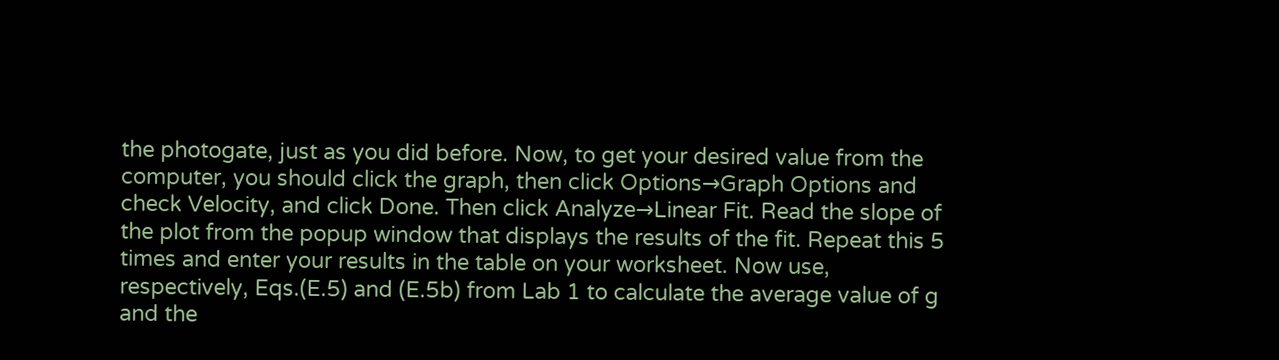the photogate, just as you did before. Now, to get your desired value from the computer, you should click the graph, then click Options→Graph Options and check Velocity, and click Done. Then click Analyze→Linear Fit. Read the slope of the plot from the popup window that displays the results of the fit. Repeat this 5 times and enter your results in the table on your worksheet. Now use, respectively, Eqs.(E.5) and (E.5b) from Lab 1 to calculate the average value of g and the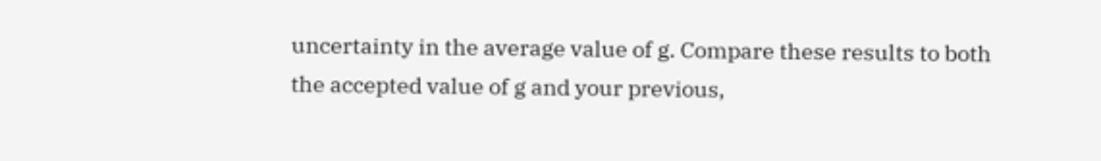uncertainty in the average value of g. Compare these results to both the accepted value of g and your previous,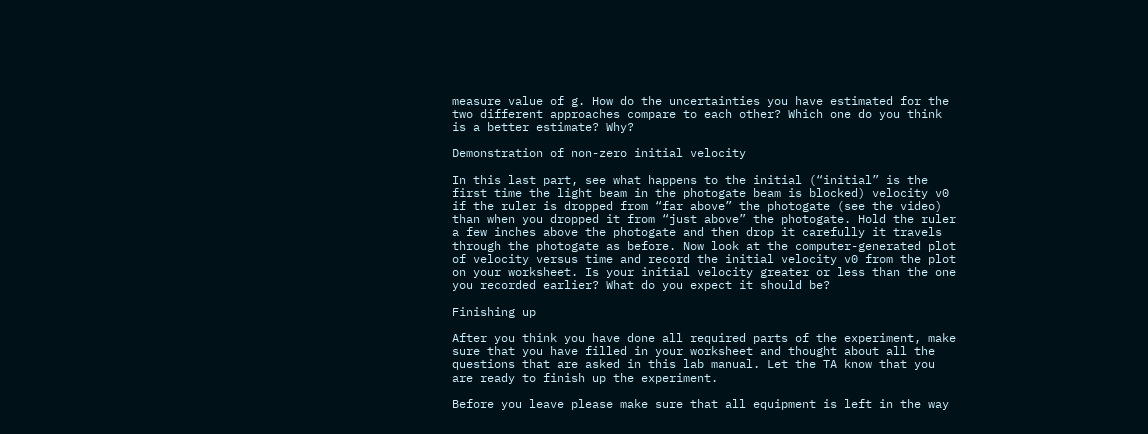measure value of g. How do the uncertainties you have estimated for the two different approaches compare to each other? Which one do you think is a better estimate? Why?

Demonstration of non-zero initial velocity

In this last part, see what happens to the initial (“initial” is the first time the light beam in the photogate beam is blocked) velocity v0 if the ruler is dropped from “far above” the photogate (see the video) than when you dropped it from “just above” the photogate. Hold the ruler a few inches above the photogate and then drop it carefully it travels through the photogate as before. Now look at the computer-generated plot of velocity versus time and record the initial velocity v0 from the plot on your worksheet. Is your initial velocity greater or less than the one you recorded earlier? What do you expect it should be?

Finishing up

After you think you have done all required parts of the experiment, make sure that you have filled in your worksheet and thought about all the questions that are asked in this lab manual. Let the TA know that you are ready to finish up the experiment.

Before you leave please make sure that all equipment is left in the way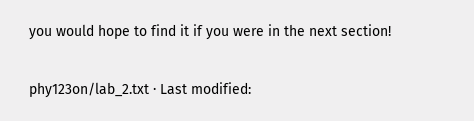you would hope to find it if you were in the next section!

phy123on/lab_2.txt · Last modified: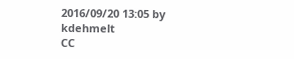2016/09/20 13:05 by kdehmelt
CC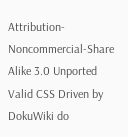Attribution-Noncommercial-Share Alike 3.0 Unported Valid CSS Driven by DokuWiki do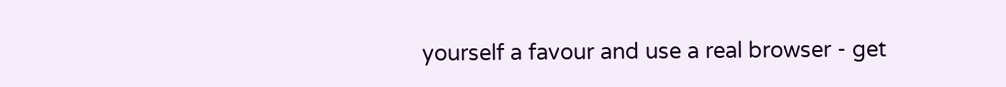yourself a favour and use a real browser - get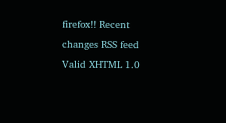firefox!! Recent changes RSS feed Valid XHTML 1.0